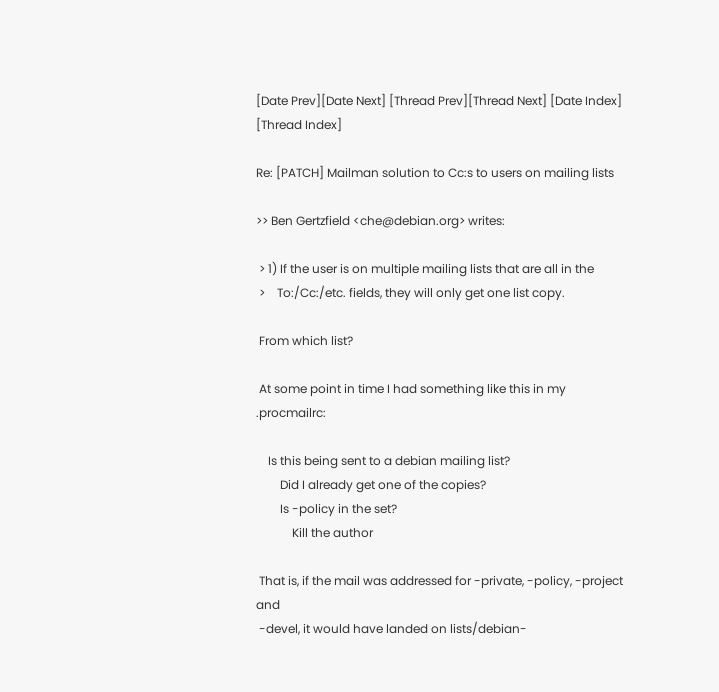[Date Prev][Date Next] [Thread Prev][Thread Next] [Date Index] [Thread Index]

Re: [PATCH] Mailman solution to Cc:s to users on mailing lists

>> Ben Gertzfield <che@debian.org> writes:

 > 1) If the user is on multiple mailing lists that are all in the
 >    To:/Cc:/etc. fields, they will only get one list copy.

 From which list?

 At some point in time I had something like this in my .procmailrc:

    Is this being sent to a debian mailing list?
        Did I already get one of the copies?
        Is -policy in the set?
            Kill the author

 That is, if the mail was addressed for -private, -policy, -project and
 -devel, it would have landed on lists/debian-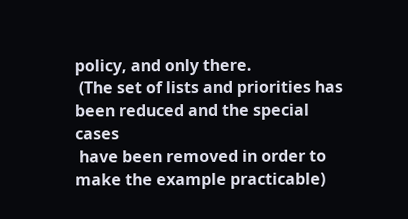policy, and only there.
 (The set of lists and priorities has been reduced and the special cases
 have been removed in order to make the example practicable)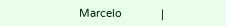Marcelo             |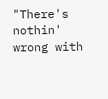"There's nothin' wrong with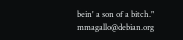bein' a son of a bitch."
mmagallo@debian.org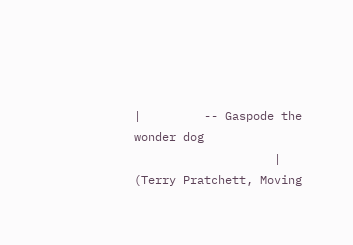|         -- Gaspode the wonder dog
                    |            (Terry Pratchett, Moving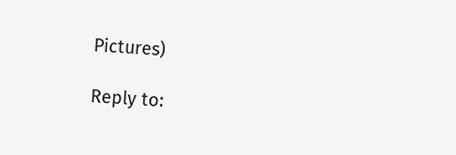Pictures)

Reply to: